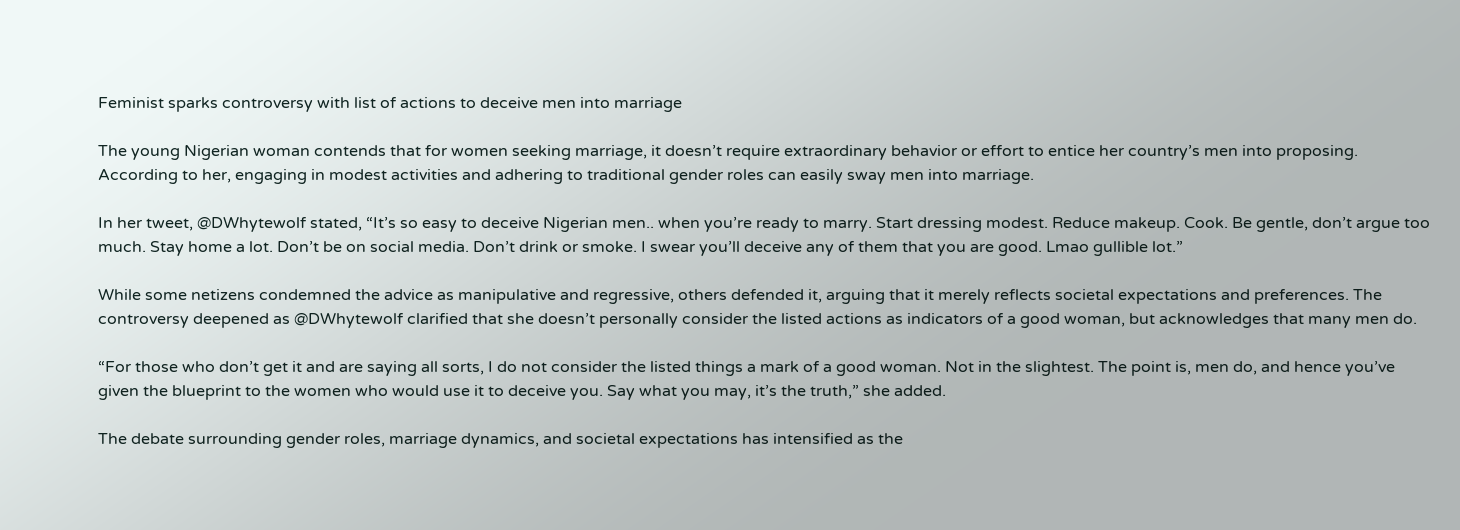Feminist sparks controversy with list of actions to deceive men into marriage

The young Nigerian woman contends that for women seeking marriage, it doesn’t require extraordinary behavior or effort to entice her country’s men into proposing. According to her, engaging in modest activities and adhering to traditional gender roles can easily sway men into marriage.

In her tweet, @DWhytewolf stated, “It’s so easy to deceive Nigerian men.. when you’re ready to marry. Start dressing modest. Reduce makeup. Cook. Be gentle, don’t argue too much. Stay home a lot. Don’t be on social media. Don’t drink or smoke. I swear you’ll deceive any of them that you are good. Lmao gullible lot.”

While some netizens condemned the advice as manipulative and regressive, others defended it, arguing that it merely reflects societal expectations and preferences. The controversy deepened as @DWhytewolf clarified that she doesn’t personally consider the listed actions as indicators of a good woman, but acknowledges that many men do.

“For those who don’t get it and are saying all sorts, I do not consider the listed things a mark of a good woman. Not in the slightest. The point is, men do, and hence you’ve given the blueprint to the women who would use it to deceive you. Say what you may, it’s the truth,” she added.

The debate surrounding gender roles, marriage dynamics, and societal expectations has intensified as the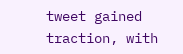tweet gained traction, with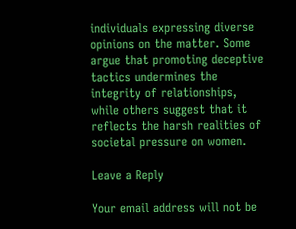individuals expressing diverse opinions on the matter. Some argue that promoting deceptive tactics undermines the integrity of relationships, while others suggest that it reflects the harsh realities of societal pressure on women.

Leave a Reply

Your email address will not be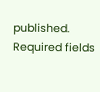published. Required fields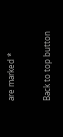are marked *

Back to top button